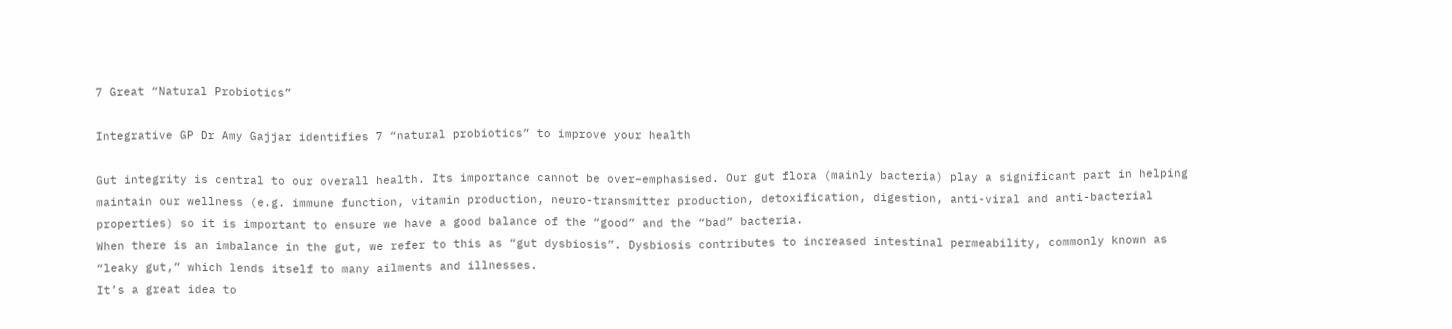7 Great “Natural Probiotics”

Integrative GP Dr Amy Gajjar identifies 7 “natural probiotics” to improve your health

Gut integrity is central to our overall health. Its importance cannot be over–emphasised. Our gut flora (mainly bacteria) play a significant part in helping maintain our wellness (e.g. immune function, vitamin production, neuro-transmitter production, detoxification, digestion, anti-viral and anti-bacterial properties) so it is important to ensure we have a good balance of the “good” and the “bad” bacteria.
When there is an imbalance in the gut, we refer to this as “gut dysbiosis”. Dysbiosis contributes to increased intestinal permeability, commonly known as “leaky gut,” which lends itself to many ailments and illnesses.
It’s a great idea to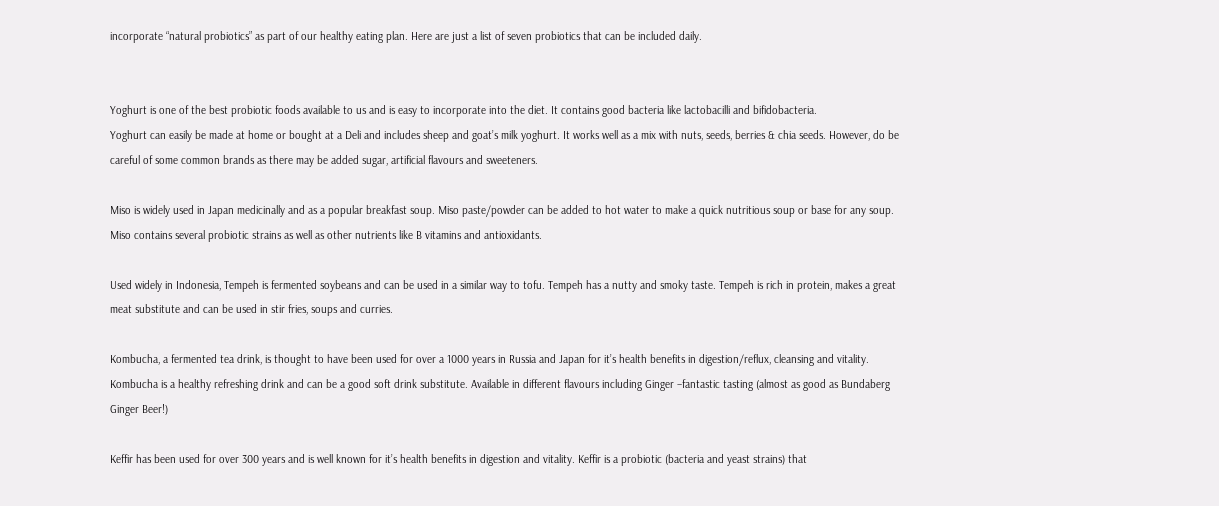incorporate “natural probiotics” as part of our healthy eating plan. Here are just a list of seven probiotics that can be included daily.


Yoghurt is one of the best probiotic foods available to us and is easy to incorporate into the diet. It contains good bacteria like lactobacilli and bifidobacteria.
Yoghurt can easily be made at home or bought at a Deli and includes sheep and goat’s milk yoghurt. It works well as a mix with nuts, seeds, berries & chia seeds. However, do be careful of some common brands as there may be added sugar, artificial flavours and sweeteners.

Miso is widely used in Japan medicinally and as a popular breakfast soup. Miso paste/powder can be added to hot water to make a quick nutritious soup or base for any soup. Miso contains several probiotic strains as well as other nutrients like B vitamins and antioxidants.

Used widely in Indonesia, Tempeh is fermented soybeans and can be used in a similar way to tofu. Tempeh has a nutty and smoky taste. Tempeh is rich in protein, makes a great meat substitute and can be used in stir fries, soups and curries.

Kombucha, a fermented tea drink, is thought to have been used for over a 1000 years in Russia and Japan for it’s health benefits in digestion/reflux, cleansing and vitality. Kombucha is a healthy refreshing drink and can be a good soft drink substitute. Available in different flavours including Ginger –fantastic tasting (almost as good as Bundaberg Ginger Beer!)

Keffir has been used for over 300 years and is well known for it’s health benefits in digestion and vitality. Keffir is a probiotic (bacteria and yeast strains) that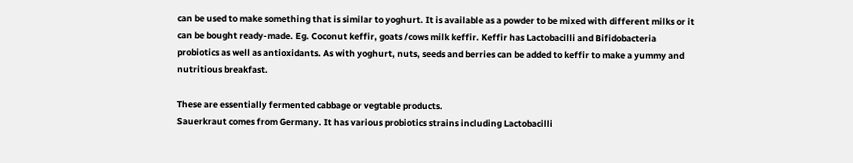can be used to make something that is similar to yoghurt. It is available as a powder to be mixed with different milks or it can be bought ready-made. Eg. Coconut keffir, goats /cows milk keffir. Keffir has Lactobacilli and Bifidobacteria probiotics as well as antioxidants. As with yoghurt, nuts, seeds and berries can be added to keffir to make a yummy and nutritious breakfast.

These are essentially fermented cabbage or vegtable products.
Sauerkraut comes from Germany. It has various probiotics strains including Lactobacilli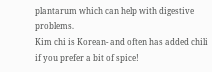plantarum which can help with digestive problems.
Kim chi is Korean- and often has added chili if you prefer a bit of spice!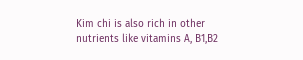Kim chi is also rich in other nutrients like vitamins A, B1,B2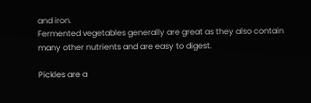and iron.
Fermented vegetables generally are great as they also contain many other nutrients and are easy to digest.

Pickles are a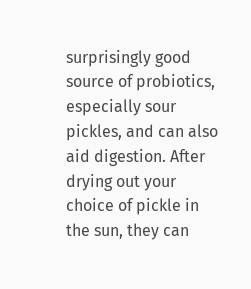surprisingly good source of probiotics, especially sour pickles, and can also aid digestion. After drying out your choice of pickle in the sun, they can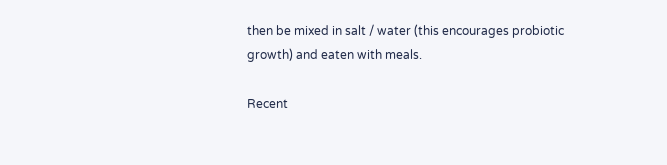then be mixed in salt / water (this encourages probiotic growth) and eaten with meals.

Recent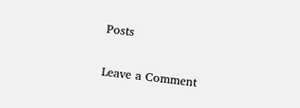Posts

Leave a Comment